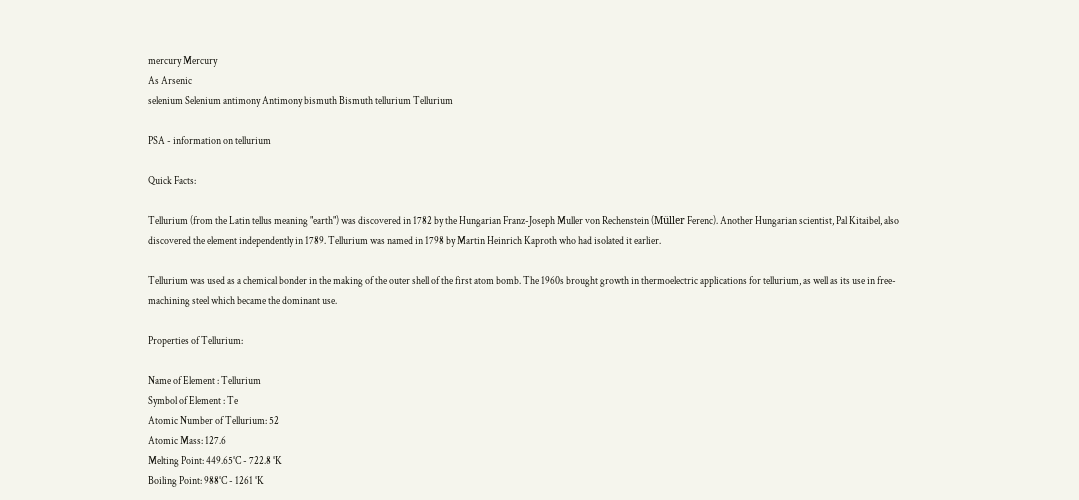mercury Mercury
As Arsenic
selenium Selenium antimony Antimony bismuth Bismuth tellurium Tellurium

PSA - information on tellurium

Quick Facts:

Tellurium (from the Latin tellus meaning "earth") was discovered in 1782 by the Hungarian Franz-Joseph Muller von Rechenstein (Müller Ferenc). Another Hungarian scientist, Pal Kitaibel, also discovered the element independently in 1789. Tellurium was named in 1798 by Martin Heinrich Kaproth who had isolated it earlier.

Tellurium was used as a chemical bonder in the making of the outer shell of the first atom bomb. The 1960s brought growth in thermoelectric applications for tellurium, as well as its use in free-machining steel which became the dominant use.

Properties of Tellurium:

Name of Element : Tellurium
Symbol of Element : Te
Atomic Number of Tellurium: 52
Atomic Mass: 127.6
Melting Point: 449.65°C - 722.8 °K
Boiling Point: 988°C - 1261 °K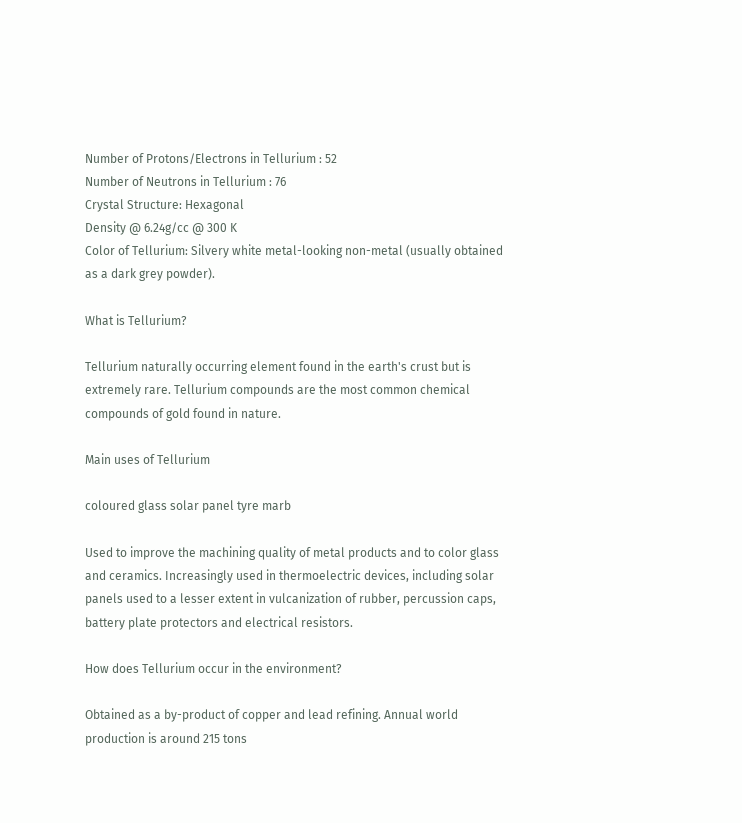Number of Protons/Electrons in Tellurium : 52
Number of Neutrons in Tellurium : 76
Crystal Structure: Hexagonal
Density @ 6.24g/cc @ 300 K
Color of Tellurium: Silvery white metal-looking non-metal (usually obtained as a dark grey powder).

What is Tellurium?

Tellurium naturally occurring element found in the earth's crust but is extremely rare. Tellurium compounds are the most common chemical compounds of gold found in nature.

Main uses of Tellurium

coloured glass solar panel tyre marb

Used to improve the machining quality of metal products and to color glass and ceramics. Increasingly used in thermoelectric devices, including solar panels used to a lesser extent in vulcanization of rubber, percussion caps, battery plate protectors and electrical resistors.

How does Tellurium occur in the environment?

Obtained as a by-product of copper and lead refining. Annual world production is around 215 tons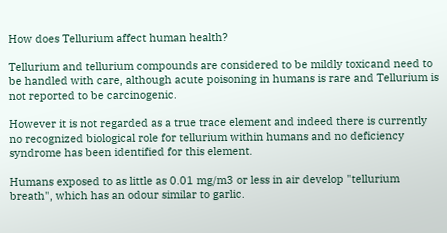How does Tellurium affect human health?

Tellurium and tellurium compounds are considered to be mildly toxicand need to be handled with care, although acute poisoning in humans is rare and Tellurium is not reported to be carcinogenic.

However it is not regarded as a true trace element and indeed there is currently no recognized biological role for tellurium within humans and no deficiency syndrome has been identified for this element.

Humans exposed to as little as 0.01 mg/m3 or less in air develop "tellurium breath", which has an odour similar to garlic.